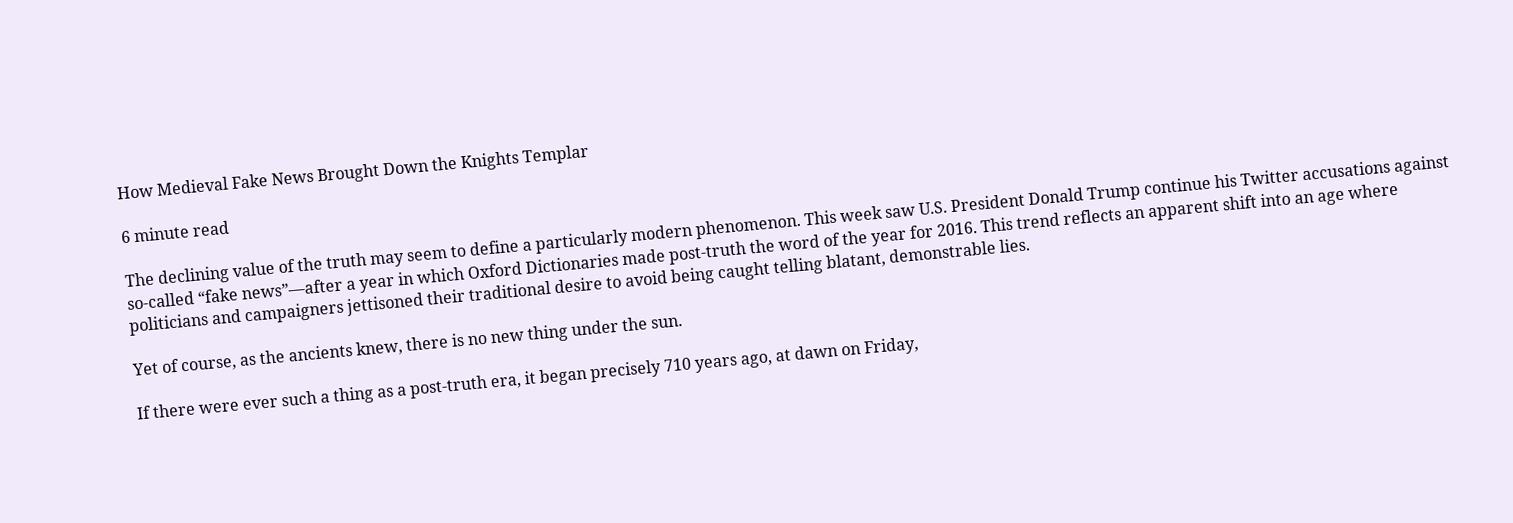How Medieval Fake News Brought Down the Knights Templar

6 minute read

The declining value of the truth may seem to define a particularly modern phenomenon. This week saw U.S. President Donald Trump continue his Twitter accusations against so-called “fake news”—after a year in which Oxford Dictionaries made post-truth the word of the year for 2016. This trend reflects an apparent shift into an age where politicians and campaigners jettisoned their traditional desire to avoid being caught telling blatant, demonstrable lies.

Yet of course, as the ancients knew, there is no new thing under the sun.

If there were ever such a thing as a post-truth era, it began precisely 710 years ago, at dawn on Friday,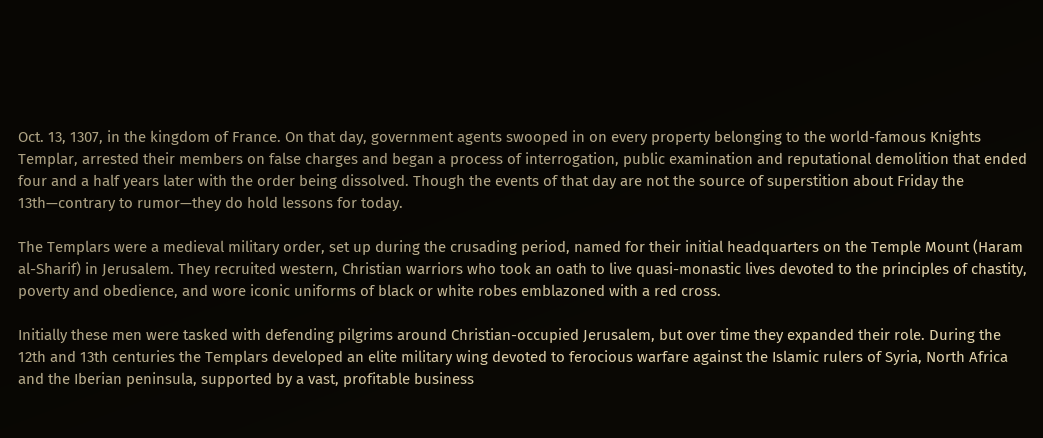Oct. 13, 1307, in the kingdom of France. On that day, government agents swooped in on every property belonging to the world-famous Knights Templar, arrested their members on false charges and began a process of interrogation, public examination and reputational demolition that ended four and a half years later with the order being dissolved. Though the events of that day are not the source of superstition about Friday the 13th—contrary to rumor—they do hold lessons for today.

The Templars were a medieval military order, set up during the crusading period, named for their initial headquarters on the Temple Mount (Haram al-Sharif) in Jerusalem. They recruited western, Christian warriors who took an oath to live quasi-monastic lives devoted to the principles of chastity, poverty and obedience, and wore iconic uniforms of black or white robes emblazoned with a red cross.

Initially these men were tasked with defending pilgrims around Christian-occupied Jerusalem, but over time they expanded their role. During the 12th and 13th centuries the Templars developed an elite military wing devoted to ferocious warfare against the Islamic rulers of Syria, North Africa and the Iberian peninsula, supported by a vast, profitable business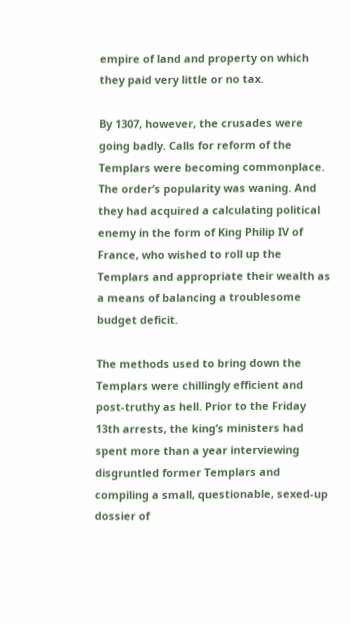empire of land and property on which they paid very little or no tax.

By 1307, however, the crusades were going badly. Calls for reform of the Templars were becoming commonplace. The order’s popularity was waning. And they had acquired a calculating political enemy in the form of King Philip IV of France, who wished to roll up the Templars and appropriate their wealth as a means of balancing a troublesome budget deficit.

The methods used to bring down the Templars were chillingly efficient and post-truthy as hell. Prior to the Friday 13th arrests, the king’s ministers had spent more than a year interviewing disgruntled former Templars and compiling a small, questionable, sexed-up dossier of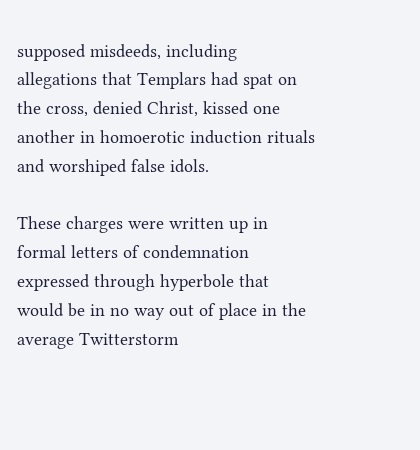supposed misdeeds, including allegations that Templars had spat on the cross, denied Christ, kissed one another in homoerotic induction rituals and worshiped false idols.

These charges were written up in formal letters of condemnation expressed through hyperbole that would be in no way out of place in the average Twitterstorm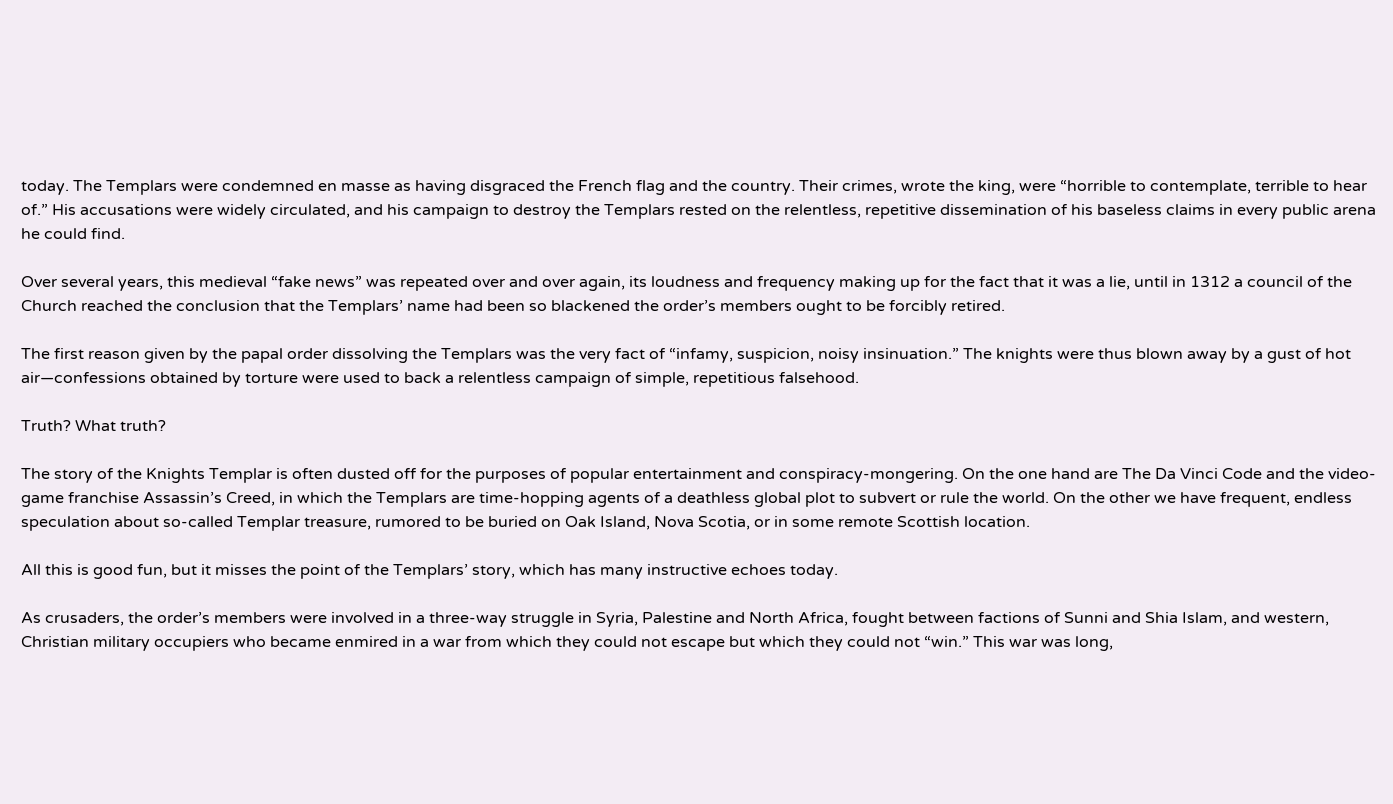today. The Templars were condemned en masse as having disgraced the French flag and the country. Their crimes, wrote the king, were “horrible to contemplate, terrible to hear of.” His accusations were widely circulated, and his campaign to destroy the Templars rested on the relentless, repetitive dissemination of his baseless claims in every public arena he could find.

Over several years, this medieval “fake news” was repeated over and over again, its loudness and frequency making up for the fact that it was a lie, until in 1312 a council of the Church reached the conclusion that the Templars’ name had been so blackened the order’s members ought to be forcibly retired.

The first reason given by the papal order dissolving the Templars was the very fact of “infamy, suspicion, noisy insinuation.” The knights were thus blown away by a gust of hot air—confessions obtained by torture were used to back a relentless campaign of simple, repetitious falsehood.

Truth? What truth?

The story of the Knights Templar is often dusted off for the purposes of popular entertainment and conspiracy-mongering. On the one hand are The Da Vinci Code and the video-game franchise Assassin’s Creed, in which the Templars are time-hopping agents of a deathless global plot to subvert or rule the world. On the other we have frequent, endless speculation about so-called Templar treasure, rumored to be buried on Oak Island, Nova Scotia, or in some remote Scottish location.

All this is good fun, but it misses the point of the Templars’ story, which has many instructive echoes today.

As crusaders, the order’s members were involved in a three-way struggle in Syria, Palestine and North Africa, fought between factions of Sunni and Shia Islam, and western, Christian military occupiers who became enmired in a war from which they could not escape but which they could not “win.” This war was long,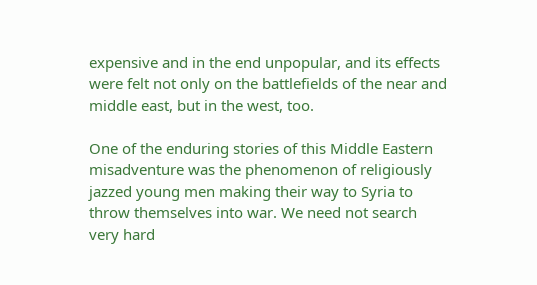expensive and in the end unpopular, and its effects were felt not only on the battlefields of the near and middle east, but in the west, too.

One of the enduring stories of this Middle Eastern misadventure was the phenomenon of religiously jazzed young men making their way to Syria to throw themselves into war. We need not search very hard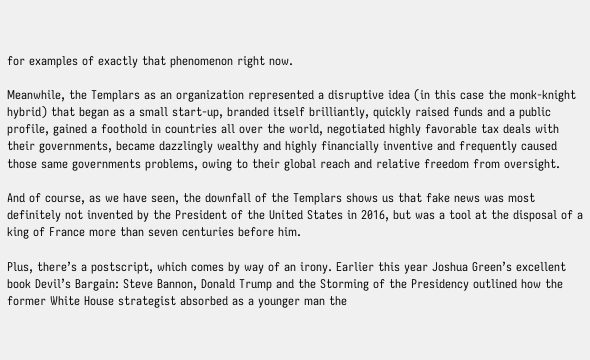for examples of exactly that phenomenon right now.

Meanwhile, the Templars as an organization represented a disruptive idea (in this case the monk-knight hybrid) that began as a small start-up, branded itself brilliantly, quickly raised funds and a public profile, gained a foothold in countries all over the world, negotiated highly favorable tax deals with their governments, became dazzlingly wealthy and highly financially inventive and frequently caused those same governments problems, owing to their global reach and relative freedom from oversight.

And of course, as we have seen, the downfall of the Templars shows us that fake news was most definitely not invented by the President of the United States in 2016, but was a tool at the disposal of a king of France more than seven centuries before him.

Plus, there’s a postscript, which comes by way of an irony. Earlier this year Joshua Green’s excellent book Devil’s Bargain: Steve Bannon, Donald Trump and the Storming of the Presidency outlined how the former White House strategist absorbed as a younger man the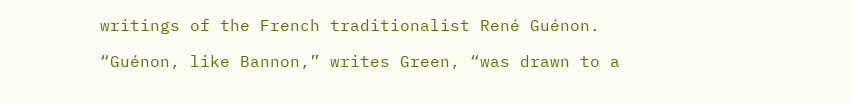writings of the French traditionalist René Guénon.

“Guénon, like Bannon,” writes Green, “was drawn to a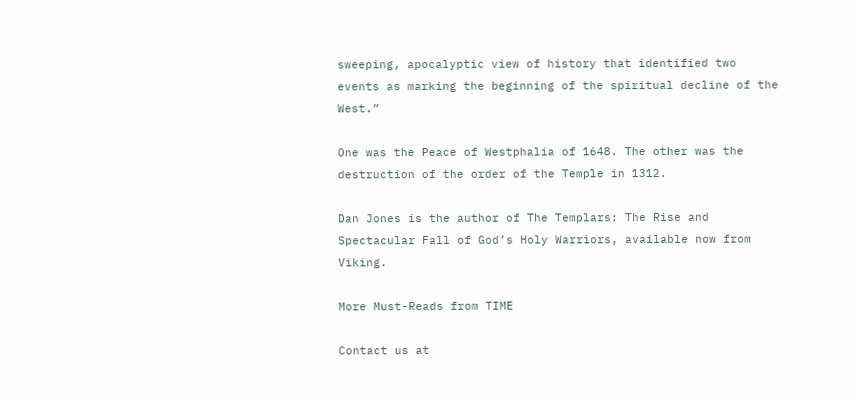sweeping, apocalyptic view of history that identified two events as marking the beginning of the spiritual decline of the West.”

One was the Peace of Westphalia of 1648. The other was the destruction of the order of the Temple in 1312.

Dan Jones is the author of The Templars: The Rise and Spectacular Fall of God’s Holy Warriors, available now from Viking.

More Must-Reads from TIME

Contact us at